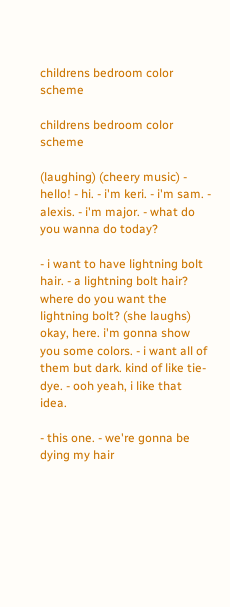childrens bedroom color scheme

childrens bedroom color scheme

(laughing) (cheery music) - hello! - hi. - i'm keri. - i'm sam. - alexis. - i'm major. - what do you wanna do today?

- i want to have lightning bolt hair. - a lightning bolt hair? where do you want the lightning bolt? (she laughs) okay, here. i'm gonna show you some colors. - i want all of them but dark. kind of like tie-dye. - ooh yeah, i like that idea.

- this one. - we're gonna be dying my hair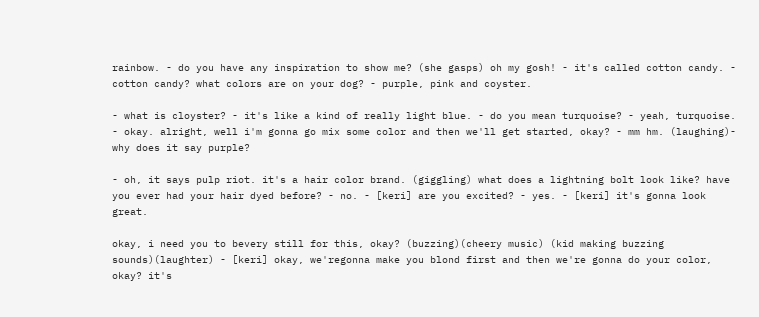rainbow. - do you have any inspiration to show me? (she gasps) oh my gosh! - it's called cotton candy. - cotton candy? what colors are on your dog? - purple, pink and coyster.

- what is cloyster? - it's like a kind of really light blue. - do you mean turquoise? - yeah, turquoise. - okay. alright, well i'm gonna go mix some color and then we'll get started, okay? - mm hm. (laughing)- why does it say purple?

- oh, it says pulp riot. it's a hair color brand. (giggling) what does a lightning bolt look like? have you ever had your hair dyed before? - no. - [keri] are you excited? - yes. - [keri] it's gonna look great.

okay, i need you to bevery still for this, okay? (buzzing)(cheery music) (kid making buzzing sounds)(laughter) - [keri] okay, we'regonna make you blond first and then we're gonna do your color, okay? it's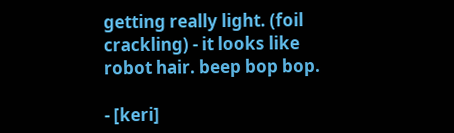getting really light. (foil crackling) - it looks like robot hair. beep bop bop.

- [keri]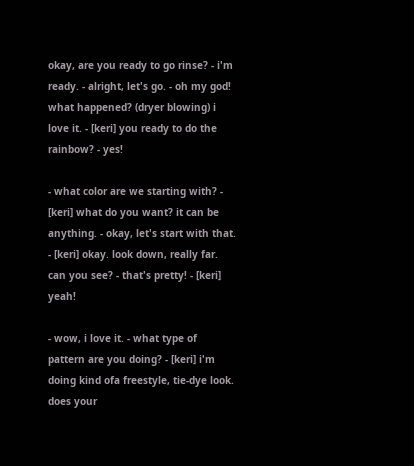okay, are you ready to go rinse? - i'm ready. - alright, let's go. - oh my god! what happened? (dryer blowing) i love it. - [keri] you ready to do the rainbow? - yes!

- what color are we starting with? - [keri] what do you want? it can be anything. - okay, let's start with that. - [keri] okay. look down, really far. can you see? - that's pretty! - [keri] yeah!

- wow, i love it. - what type of pattern are you doing? - [keri] i'm doing kind ofa freestyle, tie-dye look. does your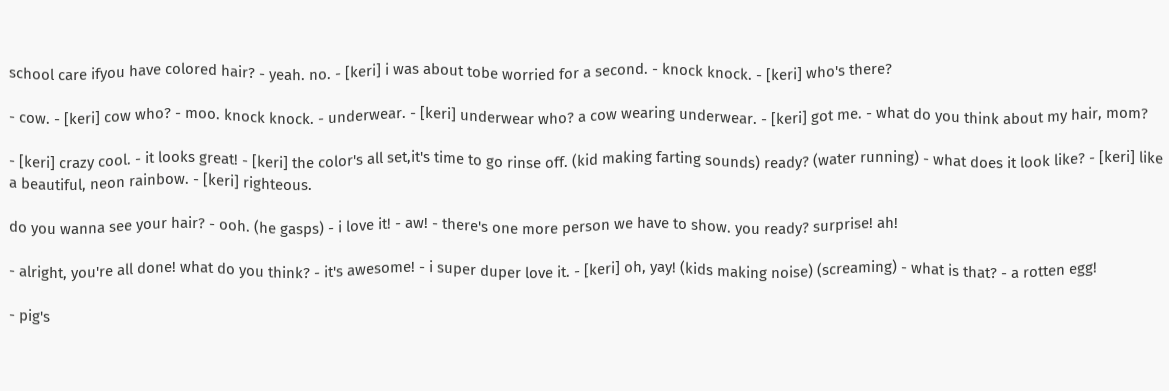school care ifyou have colored hair? - yeah. no. - [keri] i was about tobe worried for a second. - knock knock. - [keri] who's there?

- cow. - [keri] cow who? - moo. knock knock. - underwear. - [keri] underwear who? a cow wearing underwear. - [keri] got me. - what do you think about my hair, mom?

- [keri] crazy cool. - it looks great! - [keri] the color's all set,it's time to go rinse off. (kid making farting sounds) ready? (water running) - what does it look like? - [keri] like a beautiful, neon rainbow. - [keri] righteous.

do you wanna see your hair? - ooh. (he gasps) - i love it! - aw! - there's one more person we have to show. you ready? surprise! ah!

- alright, you're all done! what do you think? - it's awesome! - i super duper love it. - [keri] oh, yay! (kids making noise) (screaming) - what is that? - a rotten egg!

- pig's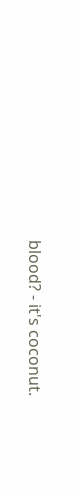blood? - it's coconut.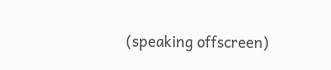(speaking offscreen)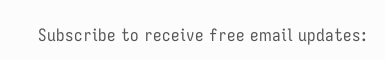Subscribe to receive free email updates: